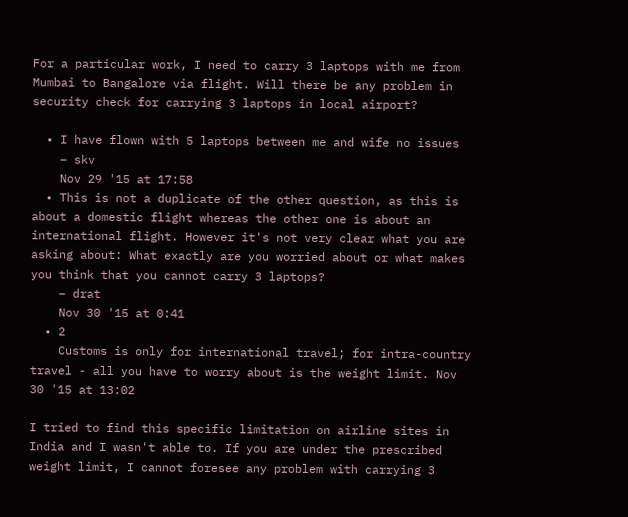For a particular work, I need to carry 3 laptops with me from Mumbai to Bangalore via flight. Will there be any problem in security check for carrying 3 laptops in local airport?

  • I have flown with 5 laptops between me and wife no issues
    – skv
    Nov 29 '15 at 17:58
  • This is not a duplicate of the other question, as this is about a domestic flight whereas the other one is about an international flight. However it's not very clear what you are asking about: What exactly are you worried about or what makes you think that you cannot carry 3 laptops?
    – drat
    Nov 30 '15 at 0:41
  • 2
    Customs is only for international travel; for intra-country travel - all you have to worry about is the weight limit. Nov 30 '15 at 13:02

I tried to find this specific limitation on airline sites in India and I wasn't able to. If you are under the prescribed weight limit, I cannot foresee any problem with carrying 3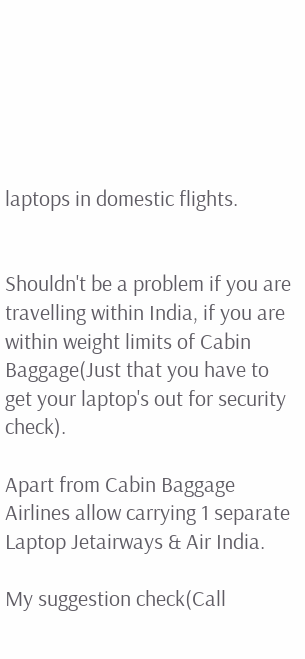laptops in domestic flights.


Shouldn't be a problem if you are travelling within India, if you are within weight limits of Cabin Baggage(Just that you have to get your laptop's out for security check).

Apart from Cabin Baggage Airlines allow carrying 1 separate Laptop Jetairways & Air India.

My suggestion check(Call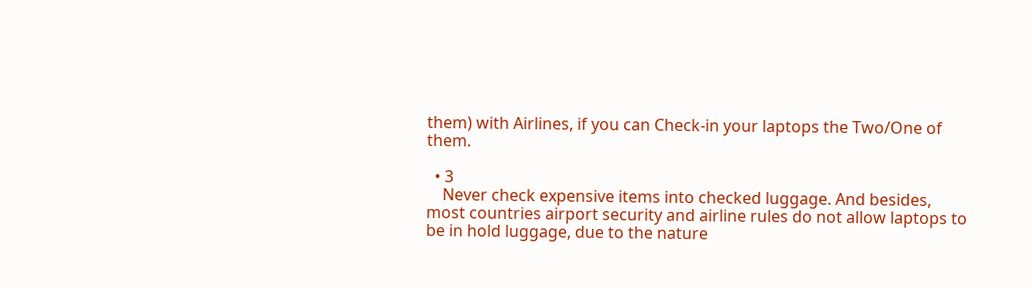them) with Airlines, if you can Check-in your laptops the Two/One of them.

  • 3
    Never check expensive items into checked luggage. And besides, most countries airport security and airline rules do not allow laptops to be in hold luggage, due to the nature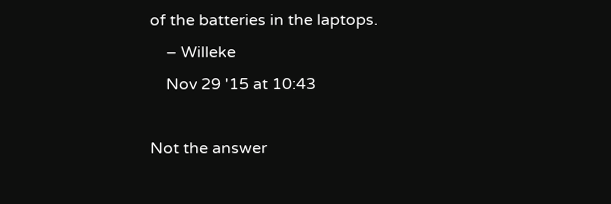of the batteries in the laptops.
    – Willeke
    Nov 29 '15 at 10:43

Not the answer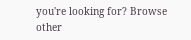you're looking for? Browse other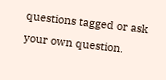questions tagged or ask your own question.